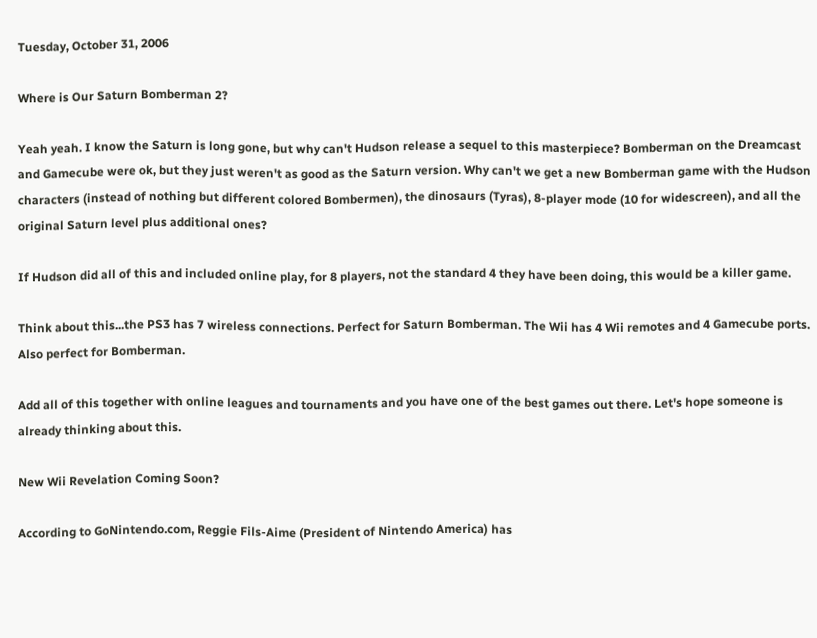Tuesday, October 31, 2006

Where is Our Saturn Bomberman 2?

Yeah yeah. I know the Saturn is long gone, but why can't Hudson release a sequel to this masterpiece? Bomberman on the Dreamcast and Gamecube were ok, but they just weren't as good as the Saturn version. Why can't we get a new Bomberman game with the Hudson characters (instead of nothing but different colored Bombermen), the dinosaurs (Tyras), 8-player mode (10 for widescreen), and all the original Saturn level plus additional ones?

If Hudson did all of this and included online play, for 8 players, not the standard 4 they have been doing, this would be a killer game.

Think about this...the PS3 has 7 wireless connections. Perfect for Saturn Bomberman. The Wii has 4 Wii remotes and 4 Gamecube ports. Also perfect for Bomberman.

Add all of this together with online leagues and tournaments and you have one of the best games out there. Let's hope someone is already thinking about this.

New Wii Revelation Coming Soon?

According to GoNintendo.com, Reggie Fils-Aime (President of Nintendo America) has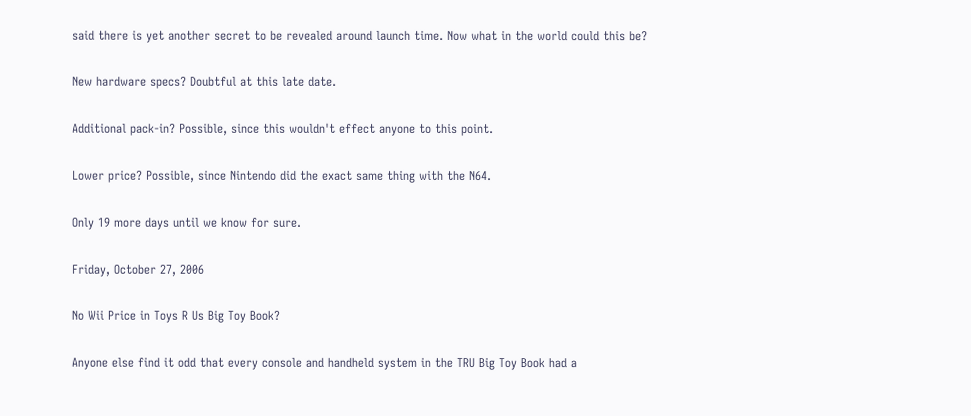said there is yet another secret to be revealed around launch time. Now what in the world could this be?

New hardware specs? Doubtful at this late date.

Additional pack-in? Possible, since this wouldn't effect anyone to this point.

Lower price? Possible, since Nintendo did the exact same thing with the N64.

Only 19 more days until we know for sure.

Friday, October 27, 2006

No Wii Price in Toys R Us Big Toy Book?

Anyone else find it odd that every console and handheld system in the TRU Big Toy Book had a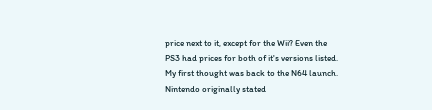price next to it, except for the Wii? Even the PS3 had prices for both of it's versions listed. My first thought was back to the N64 launch. Nintendo originally stated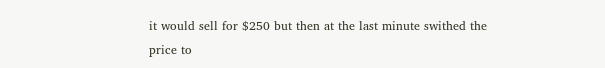it would sell for $250 but then at the last minute swithed the price to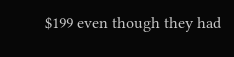$199 even though they had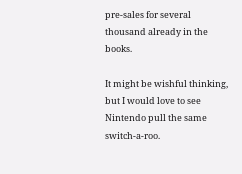pre-sales for several thousand already in the books.

It might be wishful thinking, but I would love to see Nintendo pull the same switch-a-roo.